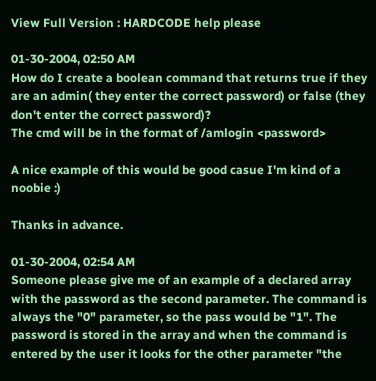View Full Version : HARDCODE help please

01-30-2004, 02:50 AM
How do I create a boolean command that returns true if they are an admin( they enter the correct password) or false (they don't enter the correct password)?
The cmd will be in the format of /amlogin <password>

A nice example of this would be good casue I'm kind of a noobie :)

Thanks in advance.

01-30-2004, 02:54 AM
Someone please give me of an example of a declared array with the password as the second parameter. The command is always the "0" parameter, so the pass would be "1". The password is stored in the array and when the command is entered by the user it looks for the other parameter "the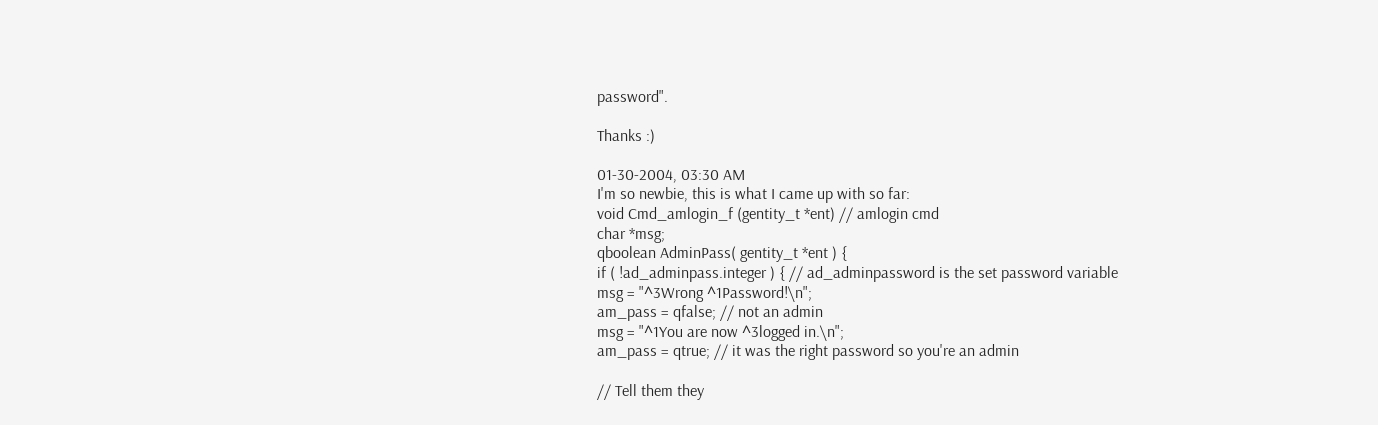password".

Thanks :)

01-30-2004, 03:30 AM
I'm so newbie, this is what I came up with so far:
void Cmd_amlogin_f (gentity_t *ent) // amlogin cmd
char *msg;
qboolean AdminPass( gentity_t *ent ) {
if ( !ad_adminpass.integer ) { // ad_adminpassword is the set password variable
msg = "^3Wrong ^1Password!\n";
am_pass = qfalse; // not an admin
msg = "^1You are now ^3logged in.\n";
am_pass = qtrue; // it was the right password so you're an admin

// Tell them they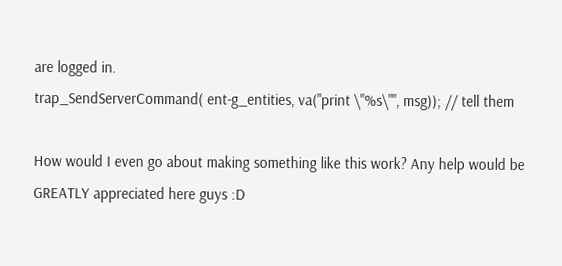are logged in.
trap_SendServerCommand( ent-g_entities, va("print \"%s\"", msg)); // tell them

How would I even go about making something like this work? Any help would be GREATLY appreciated here guys :D